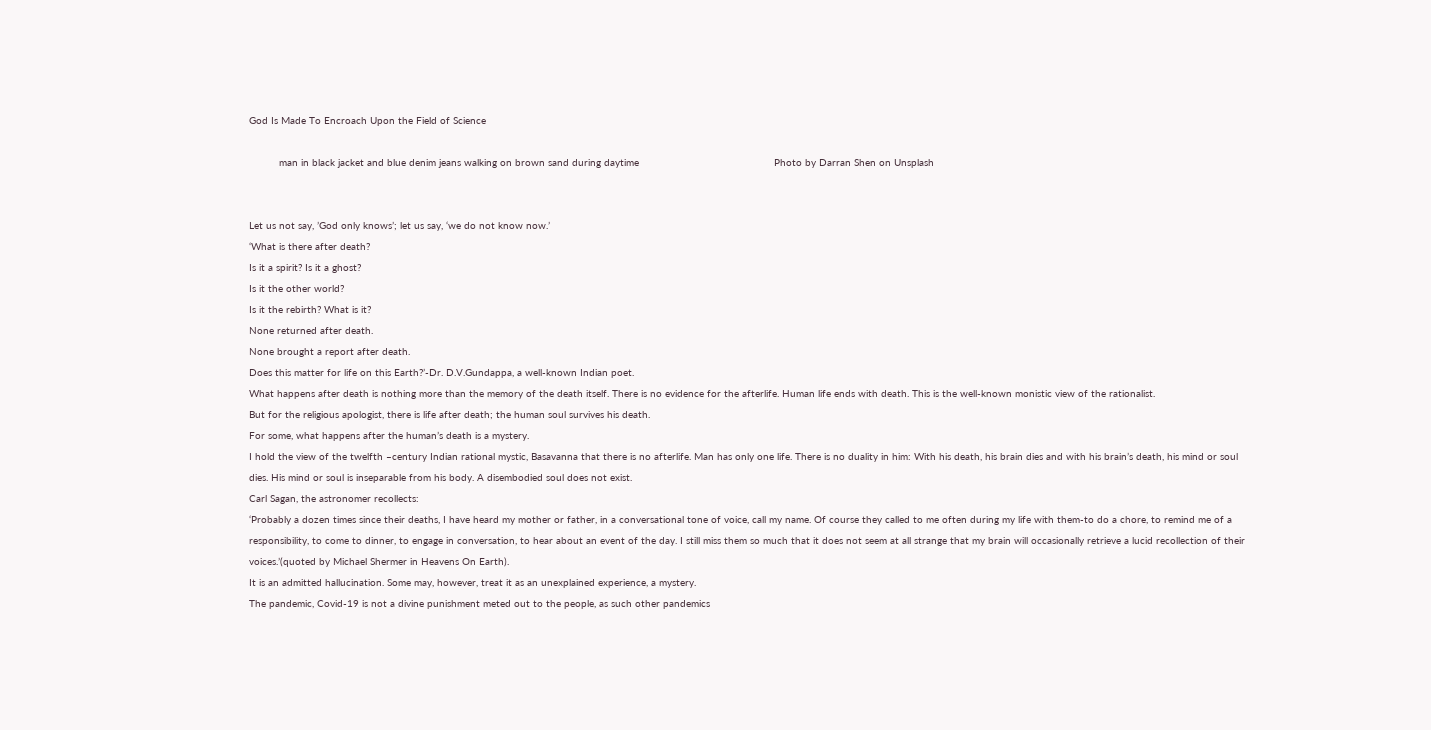God Is Made To Encroach Upon the Field of Science

          man in black jacket and blue denim jeans walking on brown sand during daytime                                             Photo by Darran Shen on Unsplash


Let us not say, ’God only knows’; let us say, ‘we do not know now.’
‘What is there after death?
Is it a spirit? Is it a ghost?
Is it the other world?
Is it the rebirth? What is it?
None returned after death.
None brought a report after death.
Does this matter for life on this Earth?’-Dr. D.V.Gundappa, a well-known Indian poet.
What happens after death is nothing more than the memory of the death itself. There is no evidence for the afterlife. Human life ends with death. This is the well-known monistic view of the rationalist.
But for the religious apologist, there is life after death; the human soul survives his death.
For some, what happens after the human’s death is a mystery.
I hold the view of the twelfth –century Indian rational mystic, Basavanna that there is no afterlife. Man has only one life. There is no duality in him: With his death, his brain dies and with his brain’s death, his mind or soul dies. His mind or soul is inseparable from his body. A disembodied soul does not exist.
Carl Sagan, the astronomer recollects:
‘Probably a dozen times since their deaths, I have heard my mother or father, in a conversational tone of voice, call my name. Of course they called to me often during my life with them-to do a chore, to remind me of a responsibility, to come to dinner, to engage in conversation, to hear about an event of the day. I still miss them so much that it does not seem at all strange that my brain will occasionally retrieve a lucid recollection of their voices.’(quoted by Michael Shermer in Heavens On Earth).
It is an admitted hallucination. Some may, however, treat it as an unexplained experience, a mystery.
The pandemic, Covid-19 is not a divine punishment meted out to the people, as such other pandemics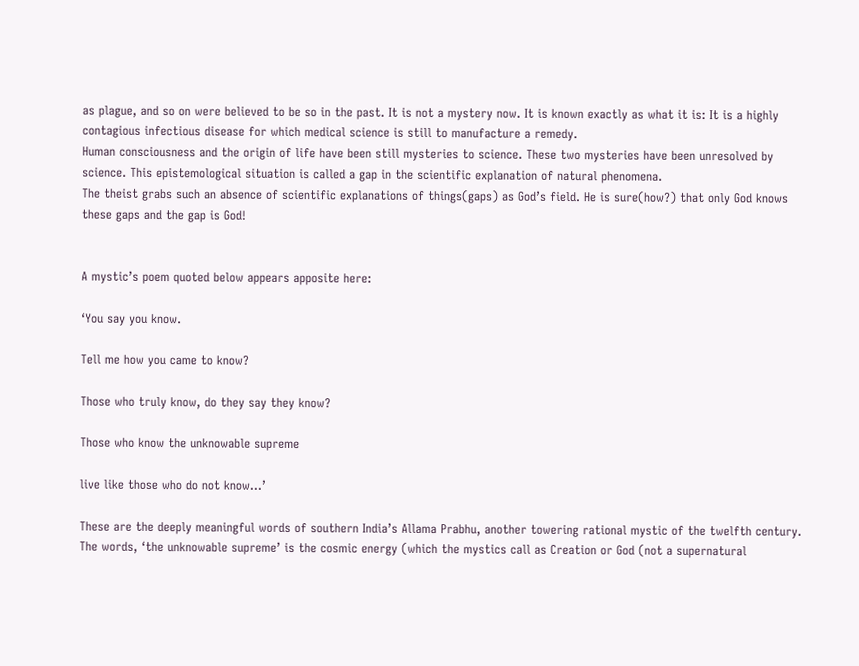as plague, and so on were believed to be so in the past. It is not a mystery now. It is known exactly as what it is: It is a highly contagious infectious disease for which medical science is still to manufacture a remedy.
Human consciousness and the origin of life have been still mysteries to science. These two mysteries have been unresolved by science. This epistemological situation is called a gap in the scientific explanation of natural phenomena.
The theist grabs such an absence of scientific explanations of things(gaps) as God’s field. He is sure(how?) that only God knows these gaps and the gap is God!


A mystic’s poem quoted below appears apposite here:

‘You say you know.

Tell me how you came to know?

Those who truly know, do they say they know?

Those who know the unknowable supreme

live like those who do not know…’

These are the deeply meaningful words of southern India’s Allama Prabhu, another towering rational mystic of the twelfth century. The words, ‘the unknowable supreme’ is the cosmic energy (which the mystics call as Creation or God (not a supernatural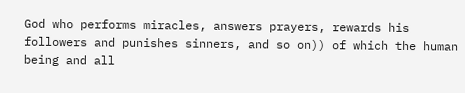God who performs miracles, answers prayers, rewards his followers and punishes sinners, and so on)) of which the human being and all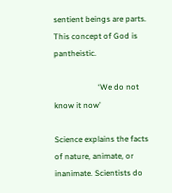sentient beings are parts. This concept of God is pantheistic.

                      ‘We do not know it now’

Science explains the facts of nature, animate, or inanimate. Scientists do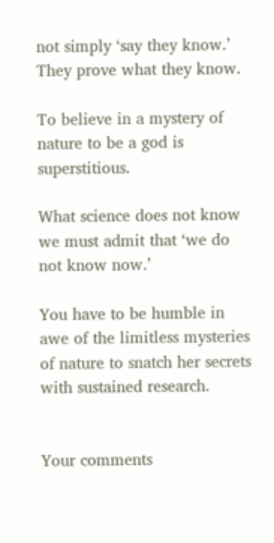not simply ‘say they know.’ They prove what they know.

To believe in a mystery of nature to be a god is superstitious.

What science does not know we must admit that ‘we do not know now.’

You have to be humble in awe of the limitless mysteries of nature to snatch her secrets with sustained research.


Your comments